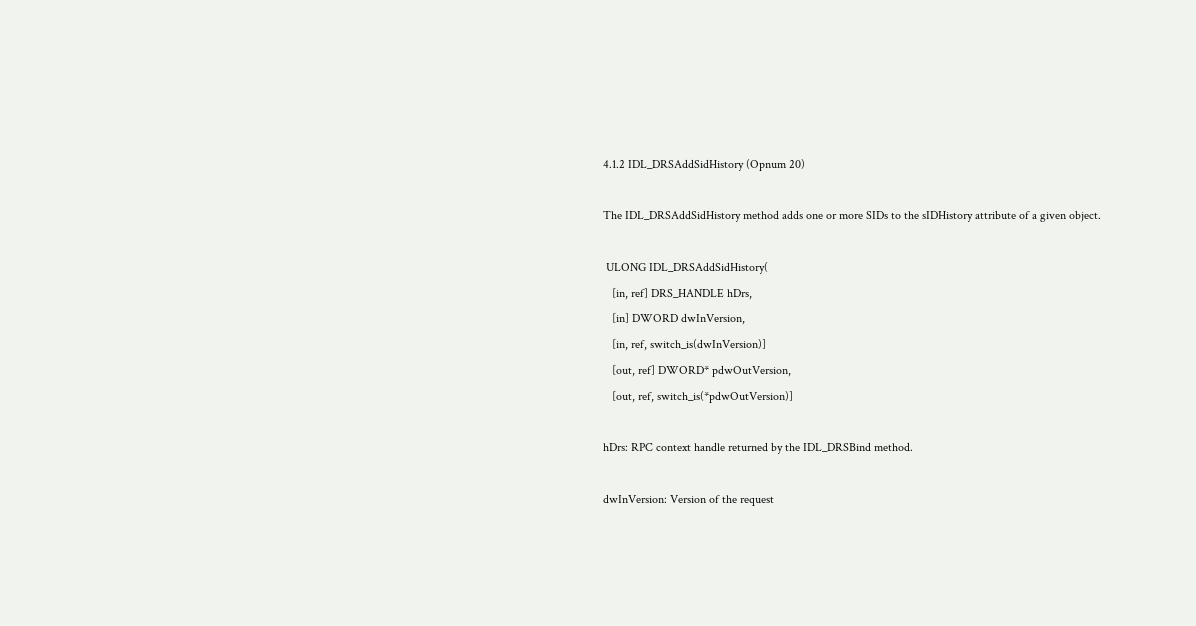4.1.2 IDL_DRSAddSidHistory (Opnum 20)

The IDL_DRSAddSidHistory method adds one or more SIDs to the sIDHistory attribute of a given object.

 ULONG IDL_DRSAddSidHistory(
   [in, ref] DRS_HANDLE hDrs,
   [in] DWORD dwInVersion,
   [in, ref, switch_is(dwInVersion)]
   [out, ref] DWORD* pdwOutVersion,
   [out, ref, switch_is(*pdwOutVersion)]

hDrs: RPC context handle returned by the IDL_DRSBind method.

dwInVersion: Version of the request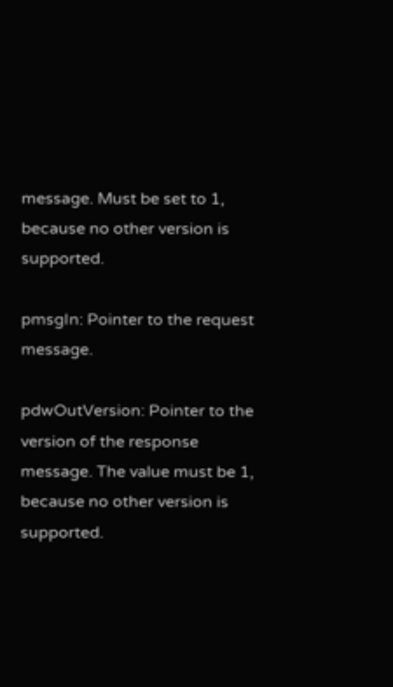message. Must be set to 1, because no other version is supported.

pmsgIn: Pointer to the request message.

pdwOutVersion: Pointer to the version of the response message. The value must be 1, because no other version is supported.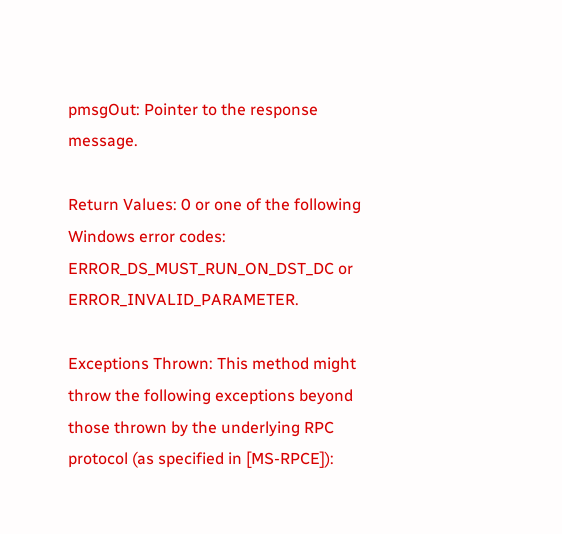pmsgOut: Pointer to the response message.

Return Values: 0 or one of the following Windows error codes: ERROR_DS_MUST_RUN_ON_DST_DC or ERROR_INVALID_PARAMETER.

Exceptions Thrown: This method might throw the following exceptions beyond those thrown by the underlying RPC protocol (as specified in [MS-RPCE]):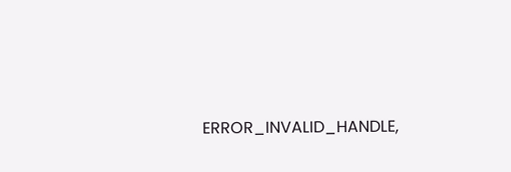ERROR_INVALID_HANDLE,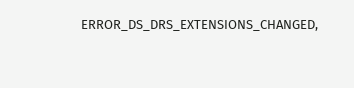ERROR_DS_DRS_EXTENSIONS_CHANGED,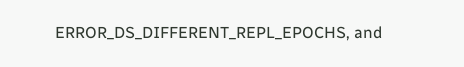ERROR_DS_DIFFERENT_REPL_EPOCHS, and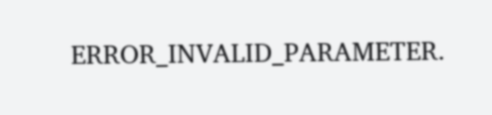ERROR_INVALID_PARAMETER.